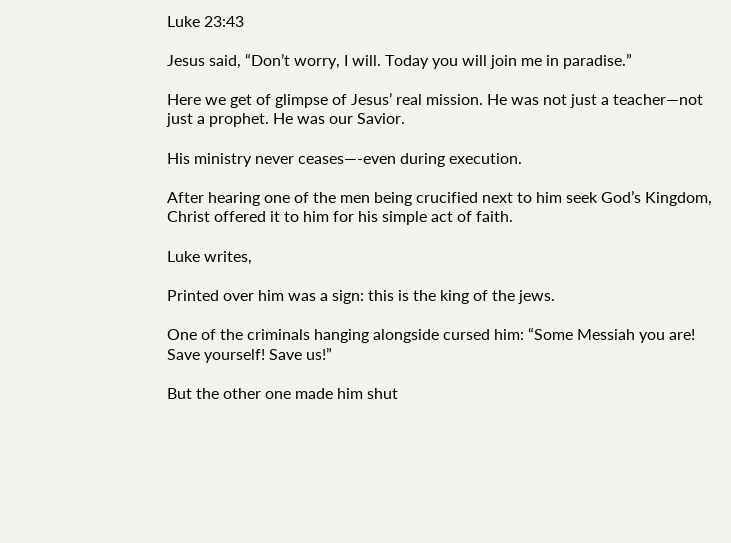Luke 23:43

Jesus said, “Don’t worry, I will. Today you will join me in paradise.”

Here we get of glimpse of Jesus’ real mission. He was not just a teacher—not just a prophet. He was our Savior.

His ministry never ceases—-even during execution.

After hearing one of the men being crucified next to him seek God’s Kingdom, Christ offered it to him for his simple act of faith.

Luke writes,

Printed over him was a sign: this is the king of the jews.

One of the criminals hanging alongside cursed him: “Some Messiah you are! Save yourself! Save us!”

But the other one made him shut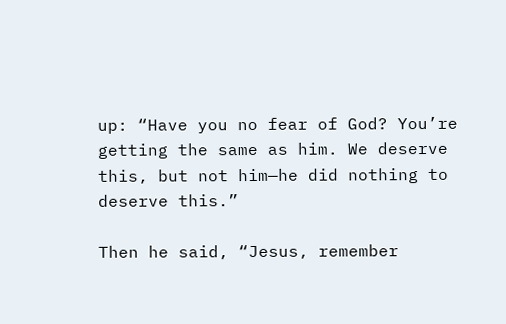up: “Have you no fear of God? You’re getting the same as him. We deserve this, but not him—he did nothing to deserve this.”

Then he said, “Jesus, remember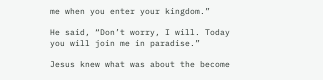me when you enter your kingdom.”

He said, “Don’t worry, I will. Today you will join me in paradise.”

Jesus knew what was about the become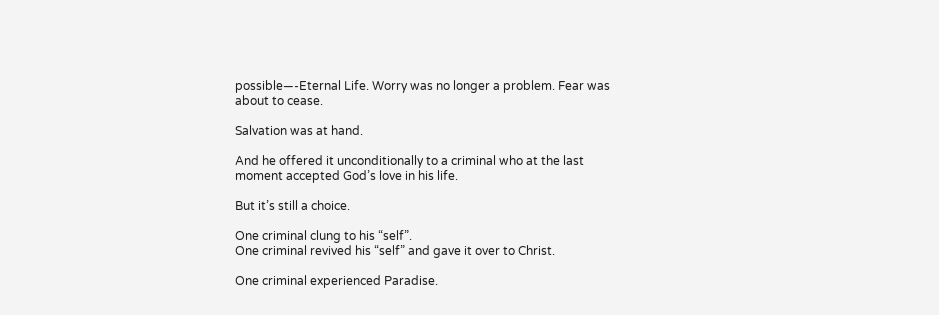possible—-Eternal Life. Worry was no longer a problem. Fear was about to cease.

Salvation was at hand.

And he offered it unconditionally to a criminal who at the last moment accepted God’s love in his life.

But it’s still a choice.

One criminal clung to his “self”.
One criminal revived his “self” and gave it over to Christ.

One criminal experienced Paradise.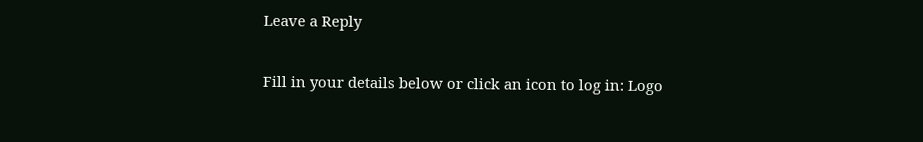Leave a Reply

Fill in your details below or click an icon to log in: Logo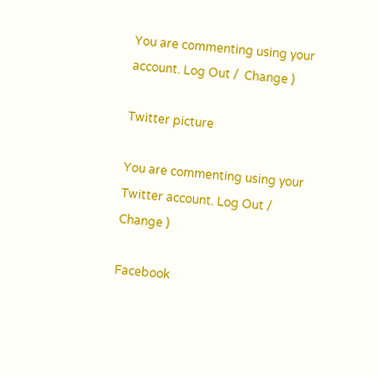You are commenting using your account. Log Out /  Change )

Twitter picture

You are commenting using your Twitter account. Log Out /  Change )

Facebook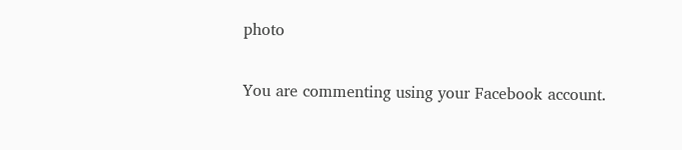photo

You are commenting using your Facebook account.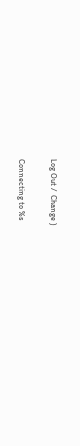Log Out /  Change )

Connecting to %s